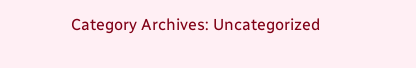Category Archives: Uncategorized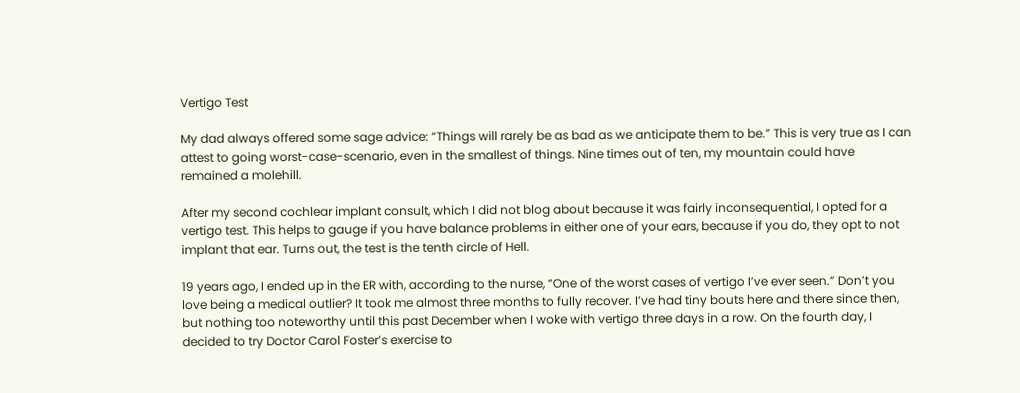Vertigo Test

My dad always offered some sage advice: “Things will rarely be as bad as we anticipate them to be.” This is very true as I can attest to going worst-case-scenario, even in the smallest of things. Nine times out of ten, my mountain could have remained a molehill.

After my second cochlear implant consult, which I did not blog about because it was fairly inconsequential, I opted for a vertigo test. This helps to gauge if you have balance problems in either one of your ears, because if you do, they opt to not implant that ear. Turns out, the test is the tenth circle of Hell.

19 years ago, I ended up in the ER with, according to the nurse, “One of the worst cases of vertigo I’ve ever seen.” Don’t you love being a medical outlier? It took me almost three months to fully recover. I’ve had tiny bouts here and there since then, but nothing too noteworthy until this past December when I woke with vertigo three days in a row. On the fourth day, I decided to try Doctor Carol Foster’s exercise to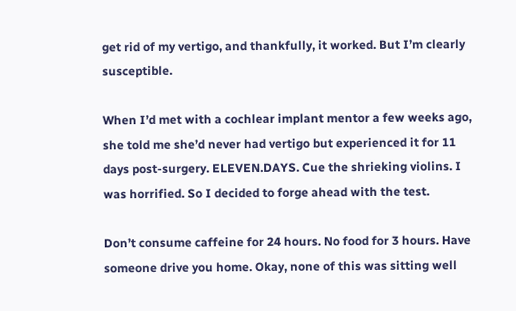get rid of my vertigo, and thankfully, it worked. But I’m clearly susceptible.

When I’d met with a cochlear implant mentor a few weeks ago, she told me she’d never had vertigo but experienced it for 11 days post-surgery. ELEVEN.DAYS. Cue the shrieking violins. I was horrified. So I decided to forge ahead with the test.

Don’t consume caffeine for 24 hours. No food for 3 hours. Have someone drive you home. Okay, none of this was sitting well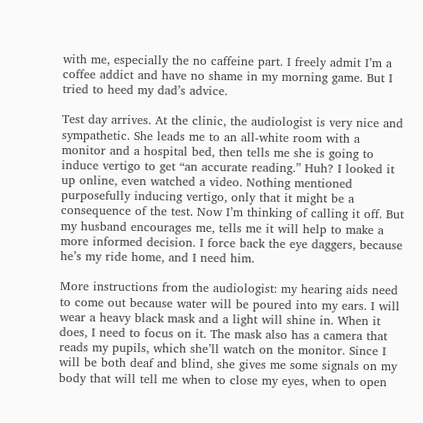with me, especially the no caffeine part. I freely admit I’m a coffee addict and have no shame in my morning game. But I tried to heed my dad’s advice.

Test day arrives. At the clinic, the audiologist is very nice and sympathetic. She leads me to an all-white room with a monitor and a hospital bed, then tells me she is going to induce vertigo to get “an accurate reading.” Huh? I looked it up online, even watched a video. Nothing mentioned purposefully inducing vertigo, only that it might be a consequence of the test. Now I’m thinking of calling it off. But my husband encourages me, tells me it will help to make a more informed decision. I force back the eye daggers, because he’s my ride home, and I need him.

More instructions from the audiologist: my hearing aids need to come out because water will be poured into my ears. I will wear a heavy black mask and a light will shine in. When it does, I need to focus on it. The mask also has a camera that reads my pupils, which she’ll watch on the monitor. Since I will be both deaf and blind, she gives me some signals on my body that will tell me when to close my eyes, when to open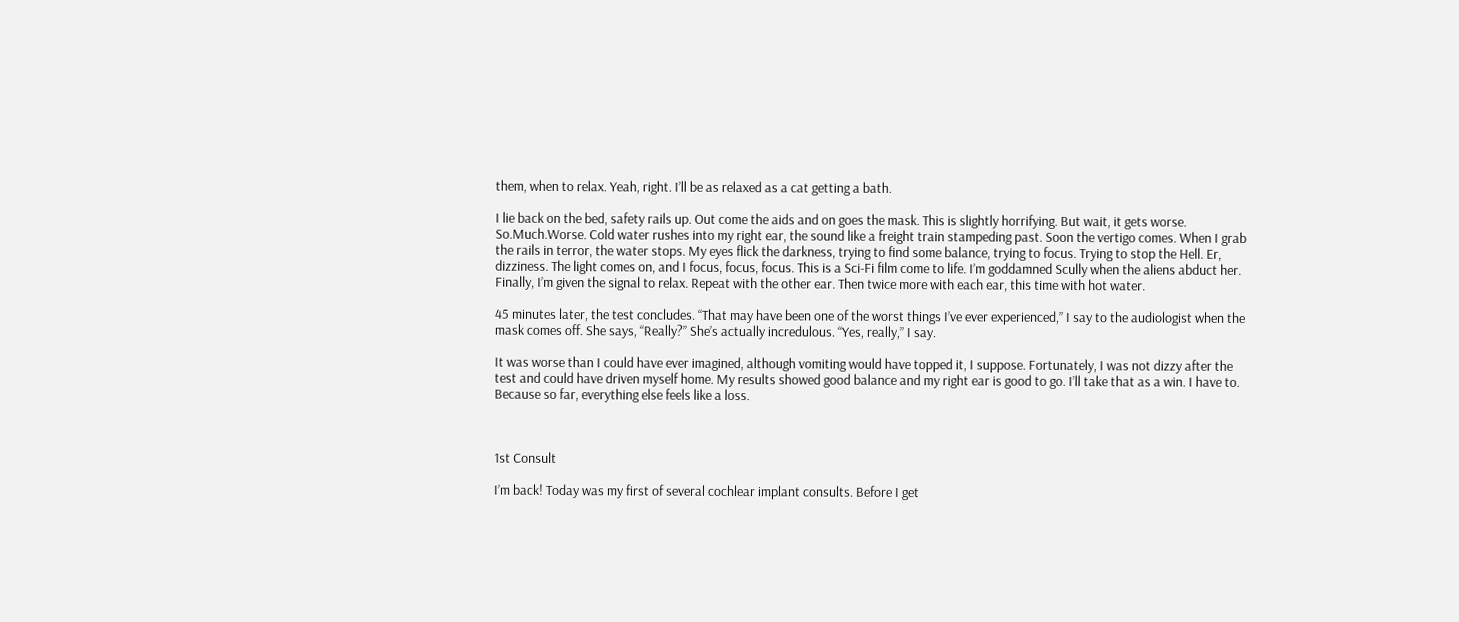them, when to relax. Yeah, right. I’ll be as relaxed as a cat getting a bath.

I lie back on the bed, safety rails up. Out come the aids and on goes the mask. This is slightly horrifying. But wait, it gets worse. So.Much.Worse. Cold water rushes into my right ear, the sound like a freight train stampeding past. Soon the vertigo comes. When I grab the rails in terror, the water stops. My eyes flick the darkness, trying to find some balance, trying to focus. Trying to stop the Hell. Er, dizziness. The light comes on, and I focus, focus, focus. This is a Sci-Fi film come to life. I’m goddamned Scully when the aliens abduct her. Finally, I’m given the signal to relax. Repeat with the other ear. Then twice more with each ear, this time with hot water.

45 minutes later, the test concludes. “That may have been one of the worst things I’ve ever experienced,” I say to the audiologist when the mask comes off. She says, “Really?” She’s actually incredulous. “Yes, really,” I say.

It was worse than I could have ever imagined, although vomiting would have topped it, I suppose. Fortunately, I was not dizzy after the test and could have driven myself home. My results showed good balance and my right ear is good to go. I’ll take that as a win. I have to. Because so far, everything else feels like a loss.



1st Consult

I’m back! Today was my first of several cochlear implant consults. Before I get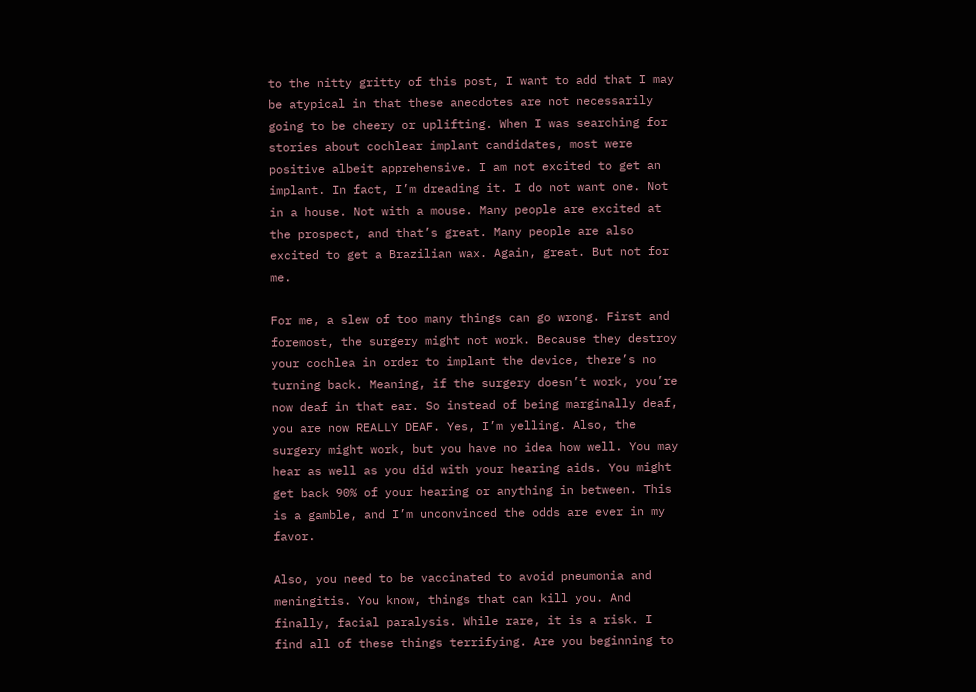to the nitty gritty of this post, I want to add that I may be atypical in that these anecdotes are not necessarily going to be cheery or uplifting. When I was searching for stories about cochlear implant candidates, most were positive albeit apprehensive. I am not excited to get an implant. In fact, I’m dreading it. I do not want one. Not in a house. Not with a mouse. Many people are excited at the prospect, and that’s great. Many people are also excited to get a Brazilian wax. Again, great. But not for me.

For me, a slew of too many things can go wrong. First and foremost, the surgery might not work. Because they destroy your cochlea in order to implant the device, there’s no turning back. Meaning, if the surgery doesn’t work, you’re now deaf in that ear. So instead of being marginally deaf, you are now REALLY DEAF. Yes, I’m yelling. Also, the surgery might work, but you have no idea how well. You may hear as well as you did with your hearing aids. You might get back 90% of your hearing or anything in between. This is a gamble, and I’m unconvinced the odds are ever in my favor.

Also, you need to be vaccinated to avoid pneumonia and meningitis. You know, things that can kill you. And finally, facial paralysis. While rare, it is a risk. I find all of these things terrifying. Are you beginning to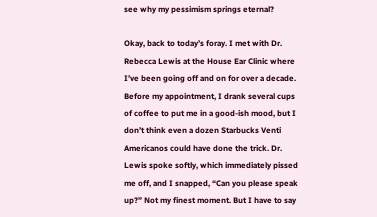see why my pessimism springs eternal?

Okay, back to today’s foray. I met with Dr. Rebecca Lewis at the House Ear Clinic where I’ve been going off and on for over a decade. Before my appointment, I drank several cups of coffee to put me in a good-ish mood, but I don’t think even a dozen Starbucks Venti Americanos could have done the trick. Dr. Lewis spoke softly, which immediately pissed me off, and I snapped, “Can you please speak up?” Not my finest moment. But I have to say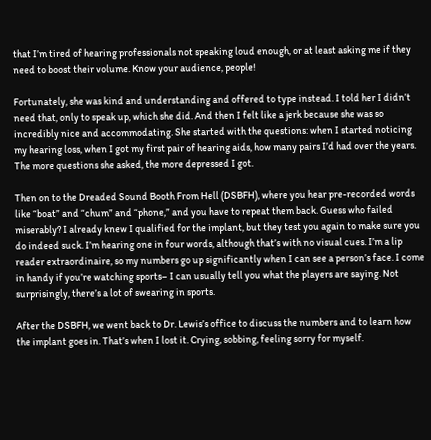that I’m tired of hearing professionals not speaking loud enough, or at least asking me if they need to boost their volume. Know your audience, people!

Fortunately, she was kind and understanding and offered to type instead. I told her I didn’t need that, only to speak up, which she did. And then I felt like a jerk because she was so incredibly nice and accommodating. She started with the questions: when I started noticing my hearing loss, when I got my first pair of hearing aids, how many pairs I’d had over the years. The more questions she asked, the more depressed I got.

Then on to the Dreaded Sound Booth From Hell (DSBFH), where you hear pre-recorded words like “boat” and “chum” and “phone,” and you have to repeat them back. Guess who failed miserably? I already knew I qualified for the implant, but they test you again to make sure you do indeed suck. I’m hearing one in four words, although that’s with no visual cues. I’m a lip reader extraordinaire, so my numbers go up significantly when I can see a person’s face. I come in handy if you’re watching sports– I can usually tell you what the players are saying. Not surprisingly, there’s a lot of swearing in sports.

After the DSBFH, we went back to Dr. Lewis’s office to discuss the numbers and to learn how the implant goes in. That’s when I lost it. Crying, sobbing, feeling sorry for myself.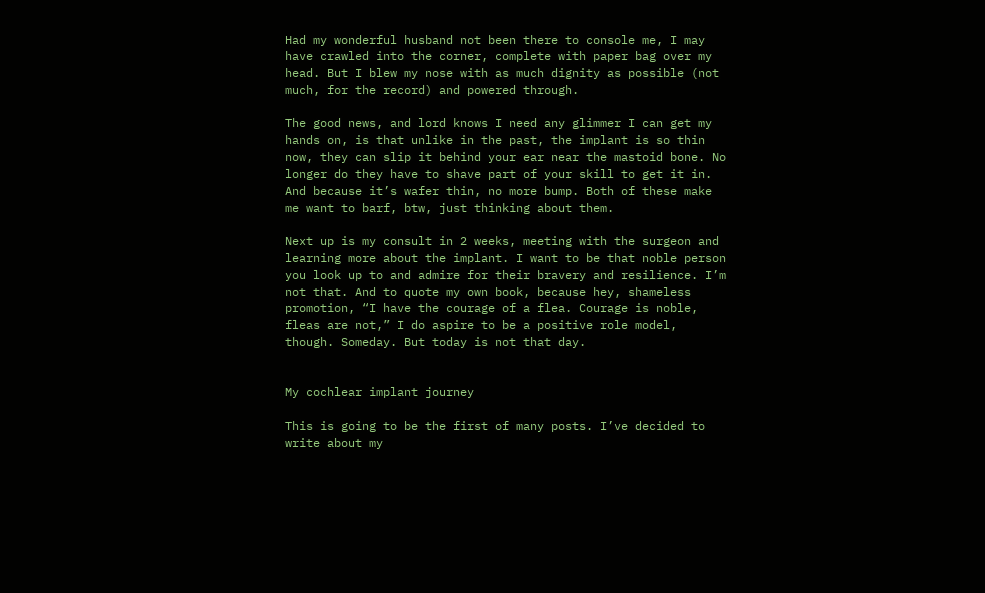Had my wonderful husband not been there to console me, I may have crawled into the corner, complete with paper bag over my head. But I blew my nose with as much dignity as possible (not much, for the record) and powered through.

The good news, and lord knows I need any glimmer I can get my hands on, is that unlike in the past, the implant is so thin now, they can slip it behind your ear near the mastoid bone. No longer do they have to shave part of your skill to get it in. And because it’s wafer thin, no more bump. Both of these make me want to barf, btw, just thinking about them.

Next up is my consult in 2 weeks, meeting with the surgeon and learning more about the implant. I want to be that noble person you look up to and admire for their bravery and resilience. I’m not that. And to quote my own book, because hey, shameless promotion, “I have the courage of a flea. Courage is noble, fleas are not,” I do aspire to be a positive role model, though. Someday. But today is not that day.


My cochlear implant journey

This is going to be the first of many posts. I’ve decided to write about my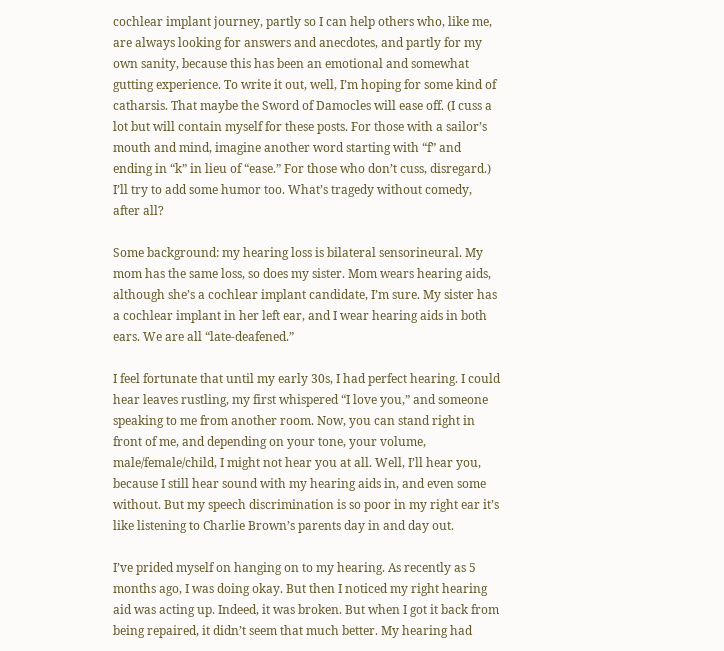cochlear implant journey, partly so I can help others who, like me, are always looking for answers and anecdotes, and partly for my own sanity, because this has been an emotional and somewhat gutting experience. To write it out, well, I’m hoping for some kind of catharsis. That maybe the Sword of Damocles will ease off. (I cuss a lot but will contain myself for these posts. For those with a sailor’s mouth and mind, imagine another word starting with “f” and ending in “k” in lieu of “ease.” For those who don’t cuss, disregard.) I’ll try to add some humor too. What’s tragedy without comedy, after all?

Some background: my hearing loss is bilateral sensorineural. My mom has the same loss, so does my sister. Mom wears hearing aids, although she’s a cochlear implant candidate, I’m sure. My sister has a cochlear implant in her left ear, and I wear hearing aids in both ears. We are all “late-deafened.”

I feel fortunate that until my early 30s, I had perfect hearing. I could hear leaves rustling, my first whispered “I love you,” and someone speaking to me from another room. Now, you can stand right in front of me, and depending on your tone, your volume, male/female/child, I might not hear you at all. Well, I’ll hear you, because I still hear sound with my hearing aids in, and even some without. But my speech discrimination is so poor in my right ear it’s like listening to Charlie Brown’s parents day in and day out.

I’ve prided myself on hanging on to my hearing. As recently as 5 months ago, I was doing okay. But then I noticed my right hearing aid was acting up. Indeed, it was broken. But when I got it back from being repaired, it didn’t seem that much better. My hearing had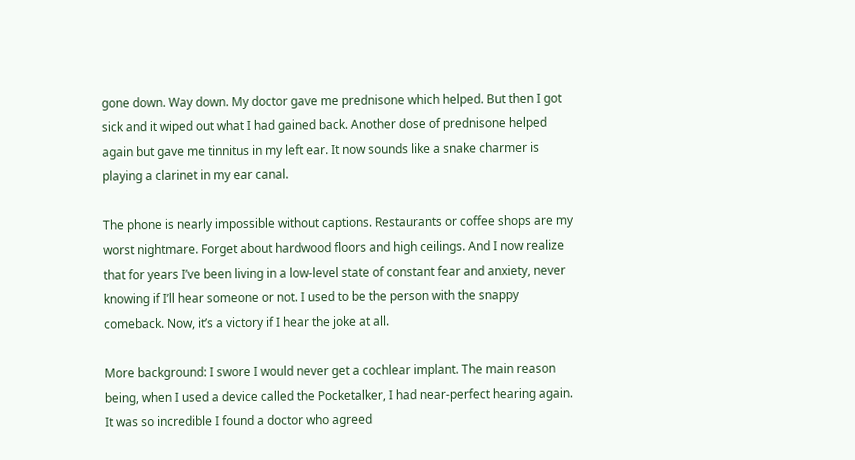gone down. Way down. My doctor gave me prednisone which helped. But then I got sick and it wiped out what I had gained back. Another dose of prednisone helped again but gave me tinnitus in my left ear. It now sounds like a snake charmer is playing a clarinet in my ear canal.

The phone is nearly impossible without captions. Restaurants or coffee shops are my worst nightmare. Forget about hardwood floors and high ceilings. And I now realize that for years I’ve been living in a low-level state of constant fear and anxiety, never knowing if I’ll hear someone or not. I used to be the person with the snappy comeback. Now, it’s a victory if I hear the joke at all.

More background: I swore I would never get a cochlear implant. The main reason being, when I used a device called the Pocketalker, I had near-perfect hearing again. It was so incredible I found a doctor who agreed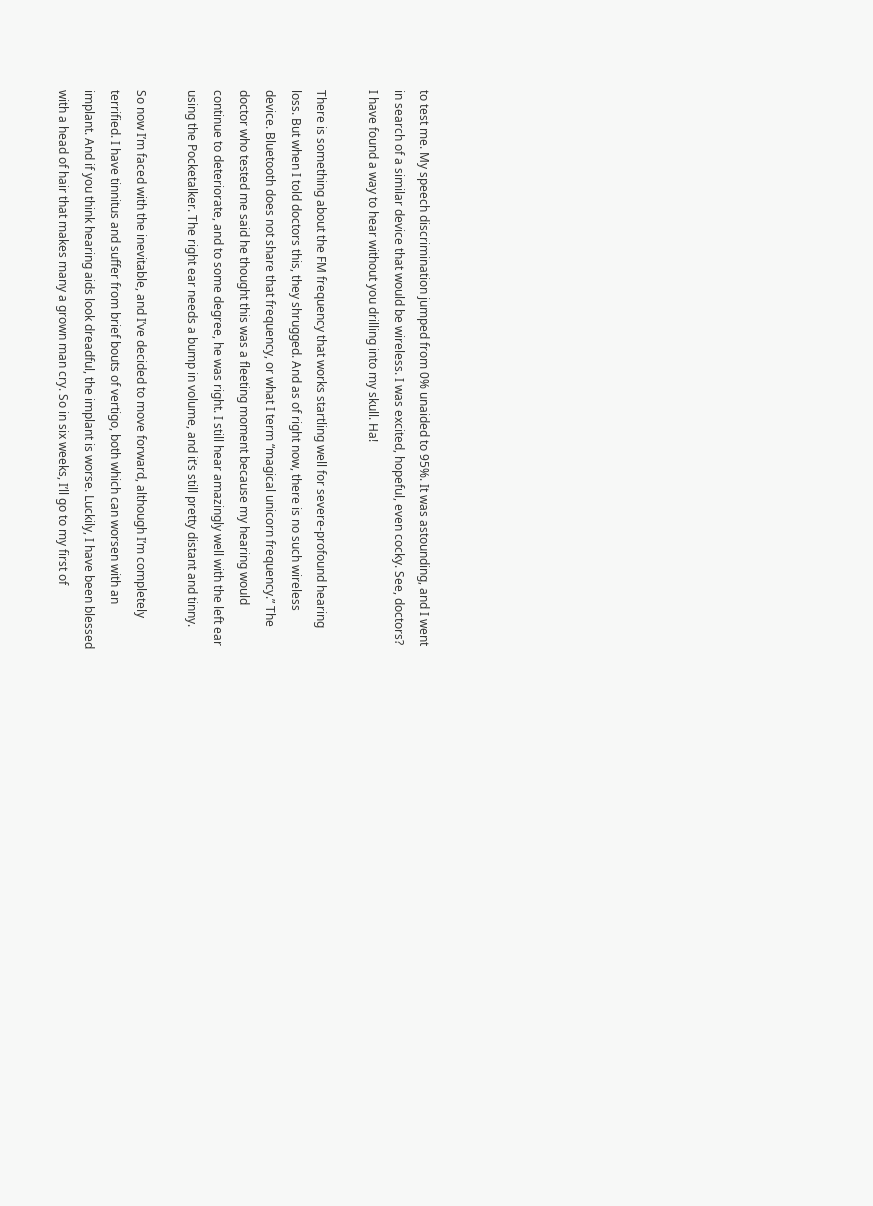to test me. My speech discrimination jumped from 0% unaided to 95%. It was astounding, and I went in search of a similar device that would be wireless. I was excited, hopeful, even cocky. See, doctors? I have found a way to hear without you drilling into my skull. Ha!

There is something about the FM frequency that works startling well for severe-profound hearing loss. But when I told doctors this, they shrugged. And as of right now, there is no such wireless device. Bluetooth does not share that frequency, or what I term “magical unicorn frequency.” The doctor who tested me said he thought this was a fleeting moment because my hearing would continue to deteriorate, and to some degree, he was right. I still hear amazingly well with the left ear using the Pocketalker. The right ear needs a bump in volume, and it’s still pretty distant and tinny.

So now I’m faced with the inevitable, and I’ve decided to move forward, although I’m completely terrified. I have tinnitus and suffer from brief bouts of vertigo, both which can worsen with an implant. And if you think hearing aids look dreadful, the implant is worse. Luckily, I have been blessed with a head of hair that makes many a grown man cry. So in six weeks, I’ll go to my first of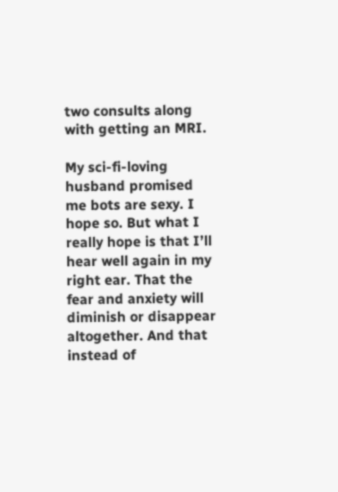two consults along with getting an MRI.

My sci-fi-loving husband promised me bots are sexy. I hope so. But what I really hope is that I’ll hear well again in my right ear. That the fear and anxiety will diminish or disappear altogether. And that instead of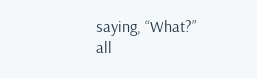saying, “What?” all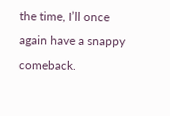the time, I’ll once again have a snappy comeback.